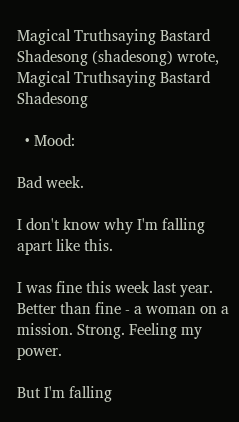Magical Truthsaying Bastard Shadesong (shadesong) wrote,
Magical Truthsaying Bastard Shadesong

  • Mood:

Bad week.

I don't know why I'm falling apart like this.

I was fine this week last year. Better than fine - a woman on a mission. Strong. Feeling my power.

But I'm falling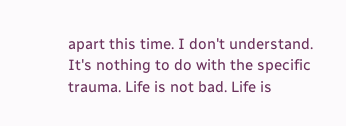apart this time. I don't understand. It's nothing to do with the specific trauma. Life is not bad. Life is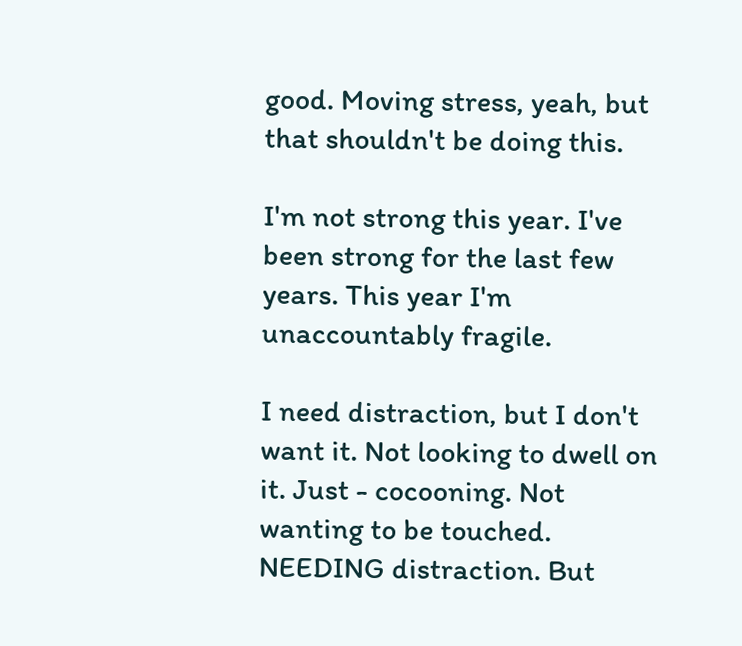good. Moving stress, yeah, but that shouldn't be doing this.

I'm not strong this year. I've been strong for the last few years. This year I'm unaccountably fragile.

I need distraction, but I don't want it. Not looking to dwell on it. Just - cocooning. Not wanting to be touched. NEEDING distraction. But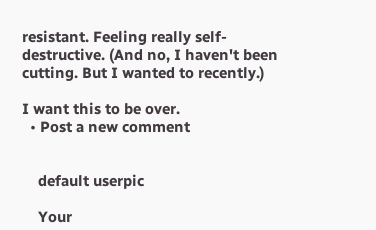resistant. Feeling really self-destructive. (And no, I haven't been cutting. But I wanted to recently.)

I want this to be over.
  • Post a new comment


    default userpic

    Your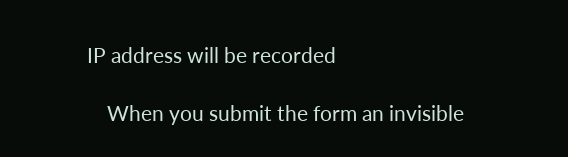IP address will be recorded

    When you submit the form an invisible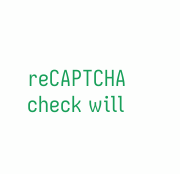reCAPTCHA check will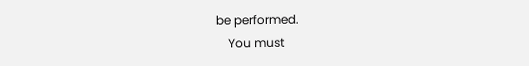be performed.
    You must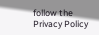follow the Privacy Policy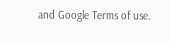and Google Terms of use.